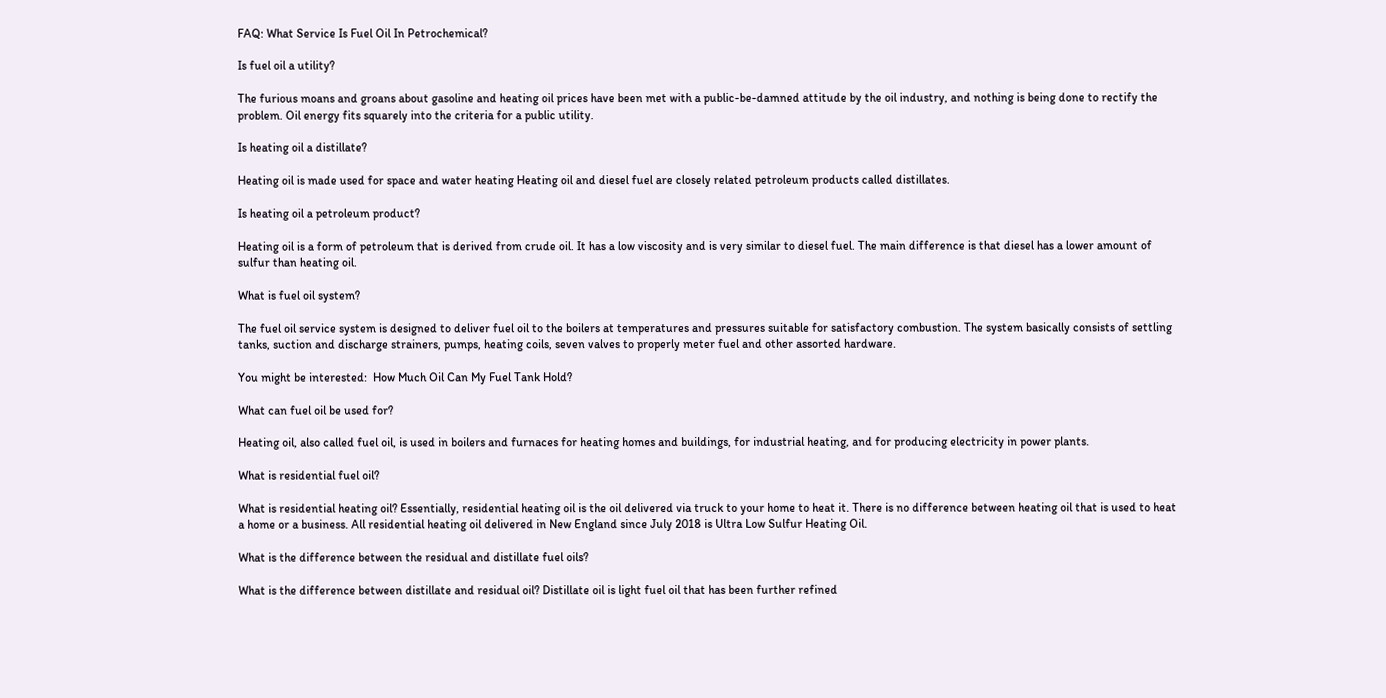FAQ: What Service Is Fuel Oil In Petrochemical?

Is fuel oil a utility?

The furious moans and groans about gasoline and heating oil prices have been met with a public-be-damned attitude by the oil industry, and nothing is being done to rectify the problem. Oil energy fits squarely into the criteria for a public utility.

Is heating oil a distillate?

Heating oil is made used for space and water heating Heating oil and diesel fuel are closely related petroleum products called distillates.

Is heating oil a petroleum product?

Heating oil is a form of petroleum that is derived from crude oil. It has a low viscosity and is very similar to diesel fuel. The main difference is that diesel has a lower amount of sulfur than heating oil.

What is fuel oil system?

The fuel oil service system is designed to deliver fuel oil to the boilers at temperatures and pressures suitable for satisfactory combustion. The system basically consists of settling tanks, suction and discharge strainers, pumps, heating coils, seven valves to properly meter fuel and other assorted hardware.

You might be interested:  How Much Oil Can My Fuel Tank Hold?

What can fuel oil be used for?

Heating oil, also called fuel oil, is used in boilers and furnaces for heating homes and buildings, for industrial heating, and for producing electricity in power plants.

What is residential fuel oil?

What is residential heating oil? Essentially, residential heating oil is the oil delivered via truck to your home to heat it. There is no difference between heating oil that is used to heat a home or a business. All residential heating oil delivered in New England since July 2018 is Ultra Low Sulfur Heating Oil.

What is the difference between the residual and distillate fuel oils?

What is the difference between distillate and residual oil? Distillate oil is light fuel oil that has been further refined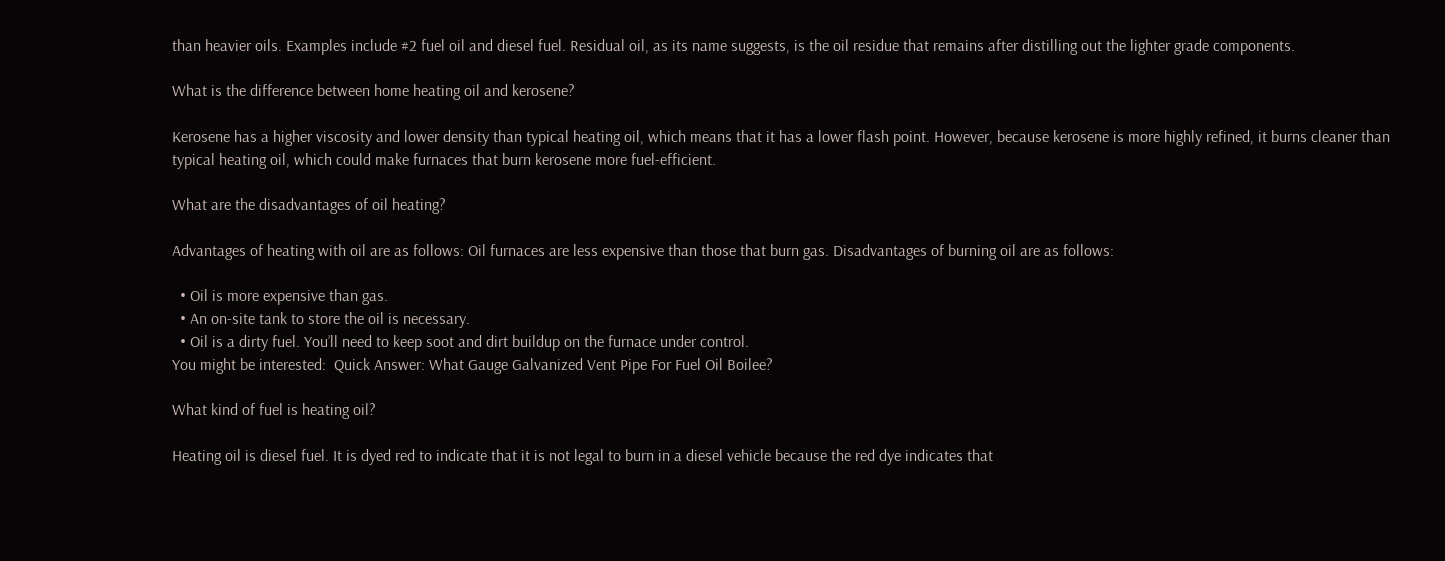than heavier oils. Examples include #2 fuel oil and diesel fuel. Residual oil, as its name suggests, is the oil residue that remains after distilling out the lighter grade components.

What is the difference between home heating oil and kerosene?

Kerosene has a higher viscosity and lower density than typical heating oil, which means that it has a lower flash point. However, because kerosene is more highly refined, it burns cleaner than typical heating oil, which could make furnaces that burn kerosene more fuel-efficient.

What are the disadvantages of oil heating?

Advantages of heating with oil are as follows: Oil furnaces are less expensive than those that burn gas. Disadvantages of burning oil are as follows:

  • Oil is more expensive than gas.
  • An on-site tank to store the oil is necessary.
  • Oil is a dirty fuel. You’ll need to keep soot and dirt buildup on the furnace under control.
You might be interested:  Quick Answer: What Gauge Galvanized Vent Pipe For Fuel Oil Boilee?

What kind of fuel is heating oil?

Heating oil is diesel fuel. It is dyed red to indicate that it is not legal to burn in a diesel vehicle because the red dye indicates that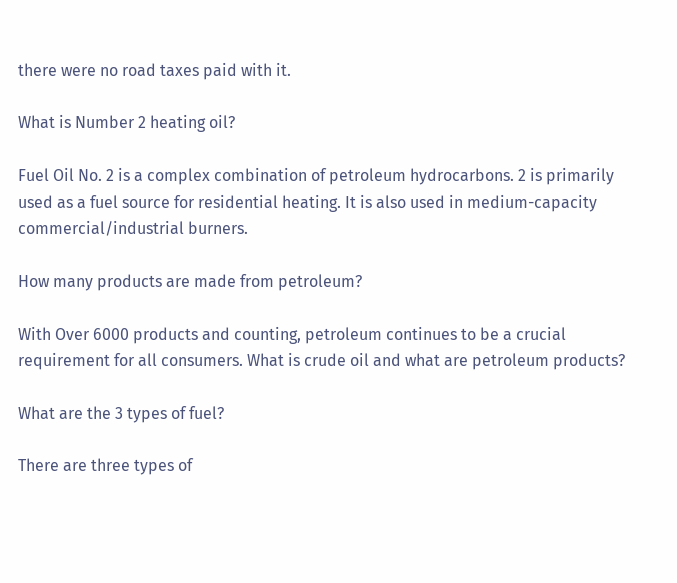there were no road taxes paid with it.

What is Number 2 heating oil?

Fuel Oil No. 2 is a complex combination of petroleum hydrocarbons. 2 is primarily used as a fuel source for residential heating. It is also used in medium-capacity commercial/industrial burners.

How many products are made from petroleum?

With Over 6000 products and counting, petroleum continues to be a crucial requirement for all consumers. What is crude oil and what are petroleum products?

What are the 3 types of fuel?

There are three types of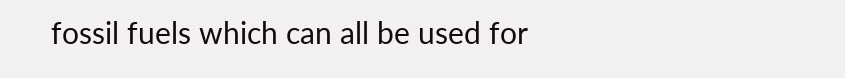fossil fuels which can all be used for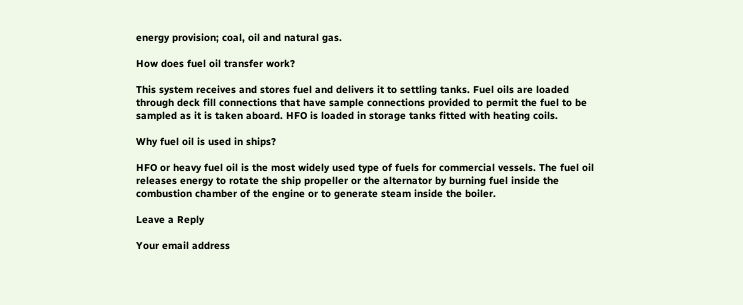energy provision; coal, oil and natural gas.

How does fuel oil transfer work?

This system receives and stores fuel and delivers it to settling tanks. Fuel oils are loaded through deck fill connections that have sample connections provided to permit the fuel to be sampled as it is taken aboard. HFO is loaded in storage tanks fitted with heating coils.

Why fuel oil is used in ships?

HFO or heavy fuel oil is the most widely used type of fuels for commercial vessels. The fuel oil releases energy to rotate the ship propeller or the alternator by burning fuel inside the combustion chamber of the engine or to generate steam inside the boiler.

Leave a Reply

Your email address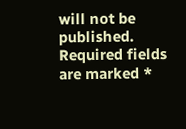will not be published. Required fields are marked *